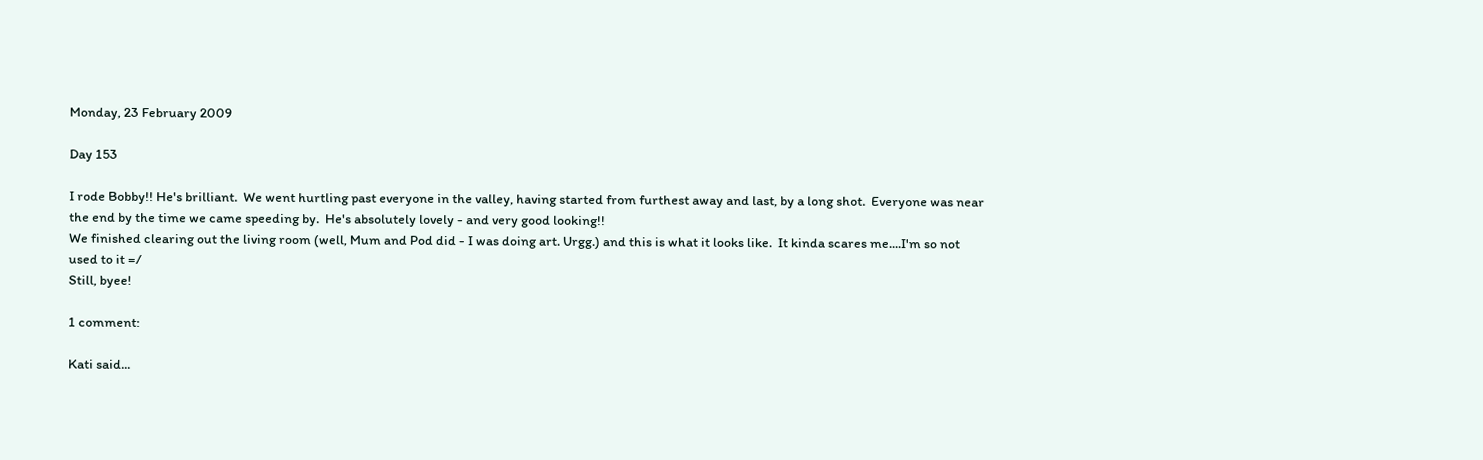Monday, 23 February 2009

Day 153

I rode Bobby!! He's brilliant.  We went hurtling past everyone in the valley, having started from furthest away and last, by a long shot.  Everyone was near the end by the time we came speeding by.  He's absolutely lovely - and very good looking!!
We finished clearing out the living room (well, Mum and Pod did - I was doing art. Urgg.) and this is what it looks like.  It kinda scares me....I'm so not used to it =/
Still, byee!

1 comment:

Kati said...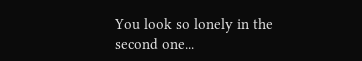You look so lonely in the second one...